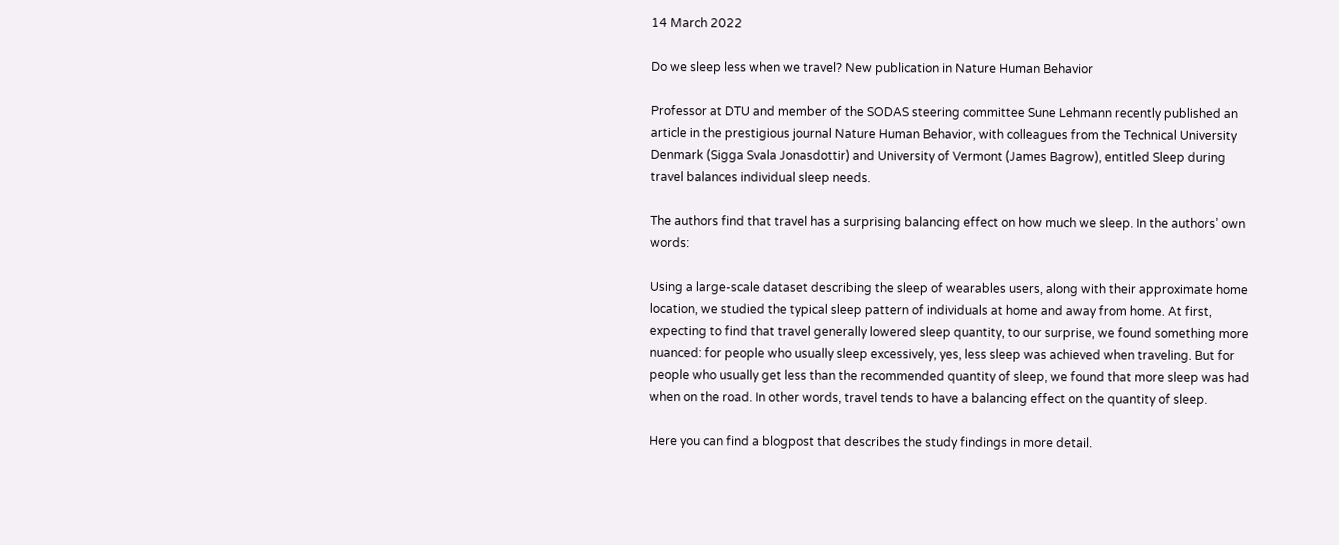14 March 2022

Do we sleep less when we travel? New publication in Nature Human Behavior

Professor at DTU and member of the SODAS steering committee Sune Lehmann recently published an article in the prestigious journal Nature Human Behavior, with colleagues from the Technical University Denmark (Sigga Svala Jonasdottir) and University of Vermont (James Bagrow), entitled Sleep during travel balances individual sleep needs.

The authors find that travel has a surprising balancing effect on how much we sleep. In the authors’ own words:

Using a large-scale dataset describing the sleep of wearables users, along with their approximate home location, we studied the typical sleep pattern of individuals at home and away from home. At first, expecting to find that travel generally lowered sleep quantity, to our surprise, we found something more nuanced: for people who usually sleep excessively, yes, less sleep was achieved when traveling. But for people who usually get less than the recommended quantity of sleep, we found that more sleep was had when on the road. In other words, travel tends to have a balancing effect on the quantity of sleep.

Here you can find a blogpost that describes the study findings in more detail.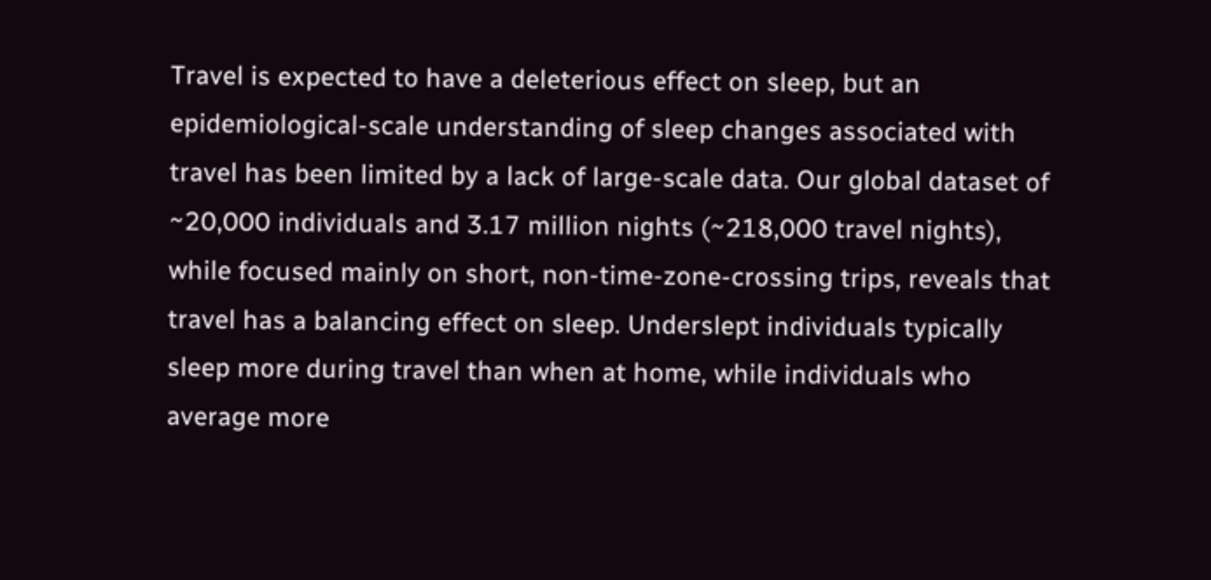Travel is expected to have a deleterious effect on sleep, but an epidemiological-scale understanding of sleep changes associated with travel has been limited by a lack of large-scale data. Our global dataset of ~20,000 individuals and 3.17 million nights (~218,000 travel nights), while focused mainly on short, non-time-zone-crossing trips, reveals that travel has a balancing effect on sleep. Underslept individuals typically sleep more during travel than when at home, while individuals who average more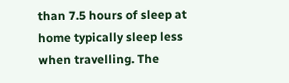than 7.5 hours of sleep at home typically sleep less when travelling. The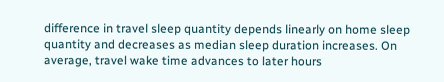difference in travel sleep quantity depends linearly on home sleep quantity and decreases as median sleep duration increases. On average, travel wake time advances to later hours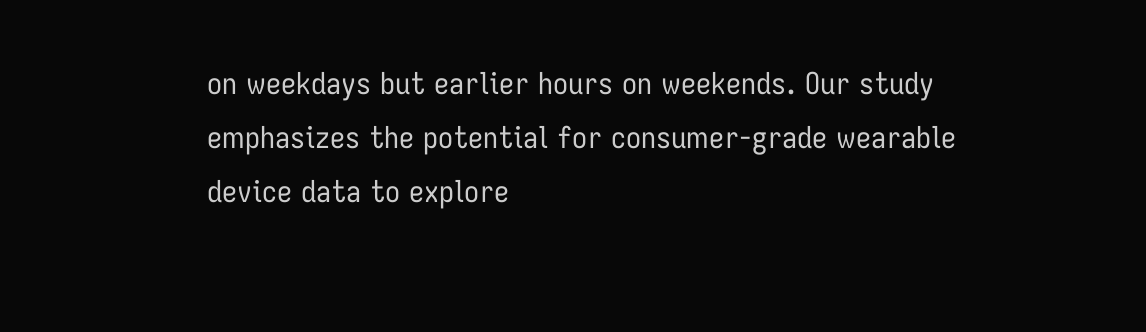on weekdays but earlier hours on weekends. Our study emphasizes the potential for consumer-grade wearable device data to explore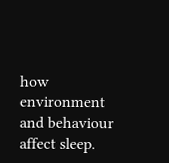how environment and behaviour affect sleep.